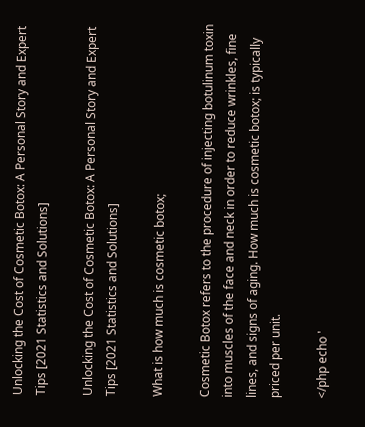Unlocking the Cost of Cosmetic Botox: A Personal Story and Expert Tips [2021 Statistics and Solutions]

Unlocking the Cost of Cosmetic Botox: A Personal Story and Expert Tips [2021 Statistics and Solutions]

What is how much is cosmetic botox;

Cosmetic Botox refers to the procedure of injecting botulinum toxin into muscles of the face and neck in order to reduce wrinkles, fine lines, and signs of aging. How much is cosmetic botox; is typically priced per unit.

</php echo '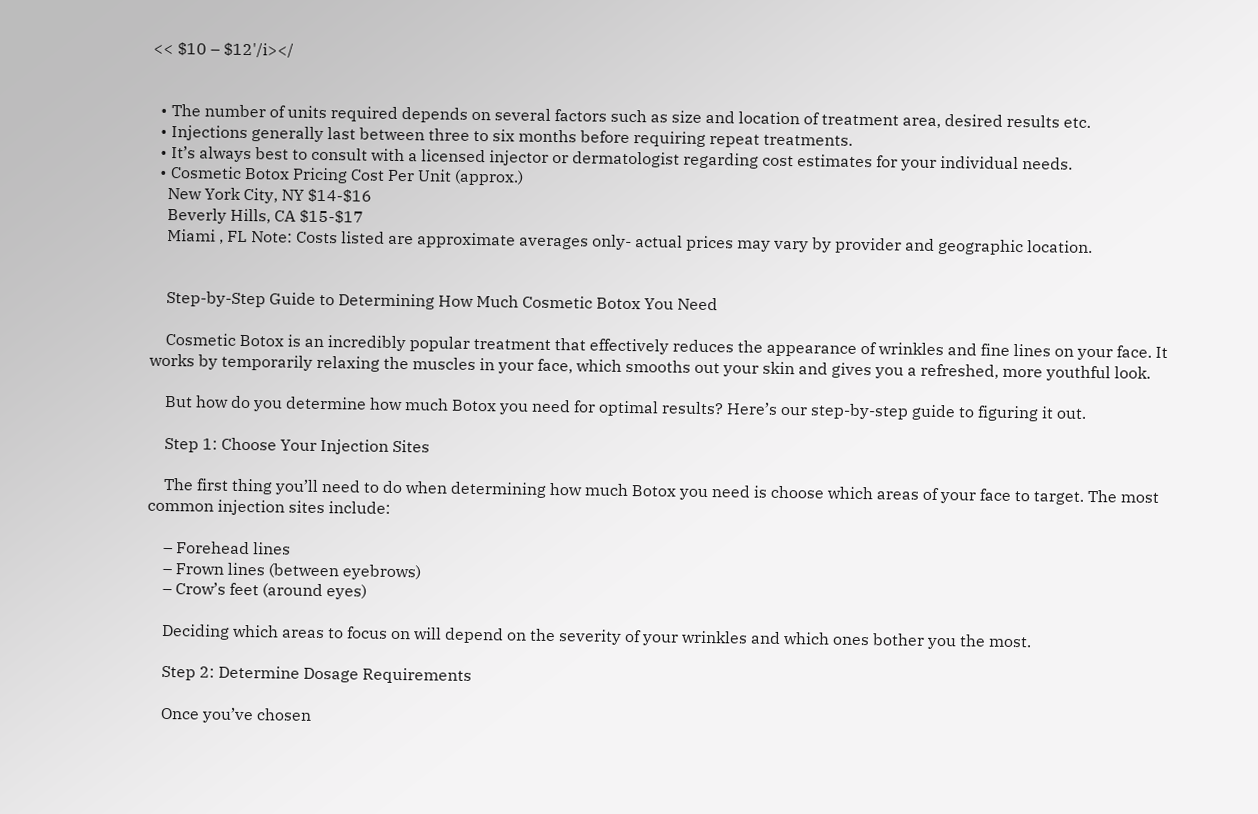<< $10 – $12'/i></


  • The number of units required depends on several factors such as size and location of treatment area, desired results etc.
  • Injections generally last between three to six months before requiring repeat treatments.
  • It’s always best to consult with a licensed injector or dermatologist regarding cost estimates for your individual needs.
  • Cosmetic Botox Pricing Cost Per Unit (approx.)
    New York City, NY $14-$16
    Beverly Hills, CA $15-$17
    Miami , FL Note: Costs listed are approximate averages only- actual prices may vary by provider and geographic location.


    Step-by-Step Guide to Determining How Much Cosmetic Botox You Need

    Cosmetic Botox is an incredibly popular treatment that effectively reduces the appearance of wrinkles and fine lines on your face. It works by temporarily relaxing the muscles in your face, which smooths out your skin and gives you a refreshed, more youthful look.

    But how do you determine how much Botox you need for optimal results? Here’s our step-by-step guide to figuring it out.

    Step 1: Choose Your Injection Sites

    The first thing you’ll need to do when determining how much Botox you need is choose which areas of your face to target. The most common injection sites include:

    – Forehead lines
    – Frown lines (between eyebrows)
    – Crow’s feet (around eyes)

    Deciding which areas to focus on will depend on the severity of your wrinkles and which ones bother you the most.

    Step 2: Determine Dosage Requirements

    Once you’ve chosen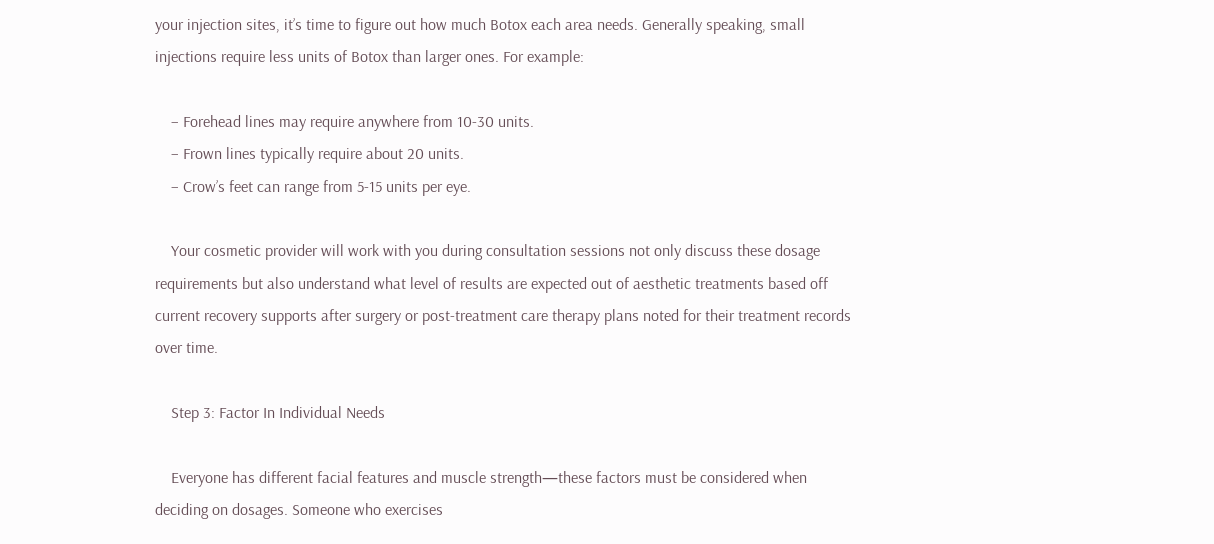your injection sites, it’s time to figure out how much Botox each area needs. Generally speaking, small injections require less units of Botox than larger ones. For example:

    – Forehead lines may require anywhere from 10-30 units.
    – Frown lines typically require about 20 units.
    – Crow’s feet can range from 5-15 units per eye.

    Your cosmetic provider will work with you during consultation sessions not only discuss these dosage requirements but also understand what level of results are expected out of aesthetic treatments based off current recovery supports after surgery or post-treatment care therapy plans noted for their treatment records over time.

    Step 3: Factor In Individual Needs

    Everyone has different facial features and muscle strength—these factors must be considered when deciding on dosages. Someone who exercises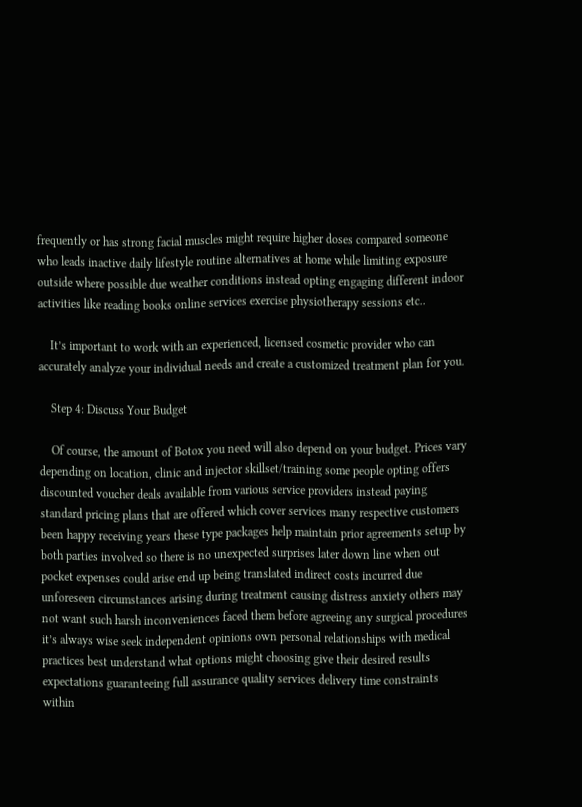frequently or has strong facial muscles might require higher doses compared someone who leads inactive daily lifestyle routine alternatives at home while limiting exposure outside where possible due weather conditions instead opting engaging different indoor activities like reading books online services exercise physiotherapy sessions etc..

    It’s important to work with an experienced, licensed cosmetic provider who can accurately analyze your individual needs and create a customized treatment plan for you.

    Step 4: Discuss Your Budget

    Of course, the amount of Botox you need will also depend on your budget. Prices vary depending on location, clinic and injector skillset/training some people opting offers discounted voucher deals available from various service providers instead paying standard pricing plans that are offered which cover services many respective customers been happy receiving years these type packages help maintain prior agreements setup by both parties involved so there is no unexpected surprises later down line when out pocket expenses could arise end up being translated indirect costs incurred due unforeseen circumstances arising during treatment causing distress anxiety others may not want such harsh inconveniences faced them before agreeing any surgical procedures it’s always wise seek independent opinions own personal relationships with medical practices best understand what options might choosing give their desired results expectations guaranteeing full assurance quality services delivery time constraints within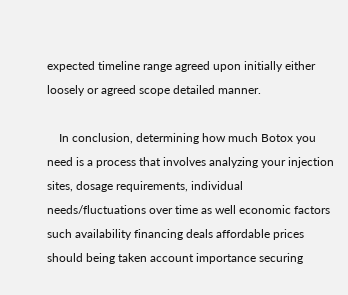expected timeline range agreed upon initially either loosely or agreed scope detailed manner.

    In conclusion, determining how much Botox you need is a process that involves analyzing your injection sites, dosage requirements, individual needs/fluctuations over time as well economic factors such availability financing deals affordable prices should being taken account importance securing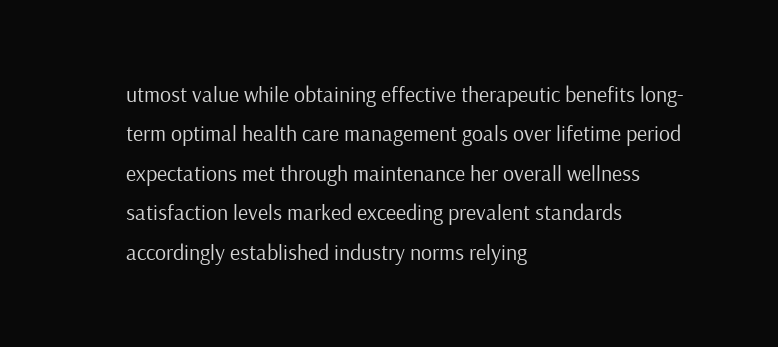utmost value while obtaining effective therapeutic benefits long-term optimal health care management goals over lifetime period expectations met through maintenance her overall wellness satisfaction levels marked exceeding prevalent standards accordingly established industry norms relying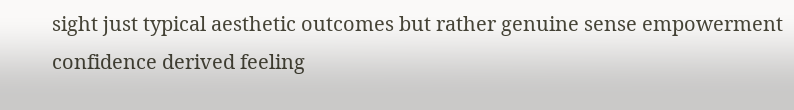sight just typical aesthetic outcomes but rather genuine sense empowerment confidence derived feeling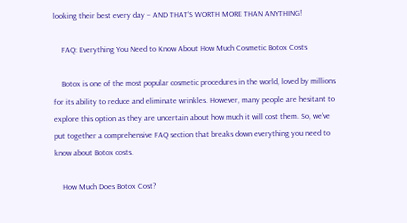looking their best every day – AND THAT’S WORTH MORE THAN ANYTHING!

    FAQ: Everything You Need to Know About How Much Cosmetic Botox Costs

    Botox is one of the most popular cosmetic procedures in the world, loved by millions for its ability to reduce and eliminate wrinkles. However, many people are hesitant to explore this option as they are uncertain about how much it will cost them. So, we’ve put together a comprehensive FAQ section that breaks down everything you need to know about Botox costs.

    How Much Does Botox Cost?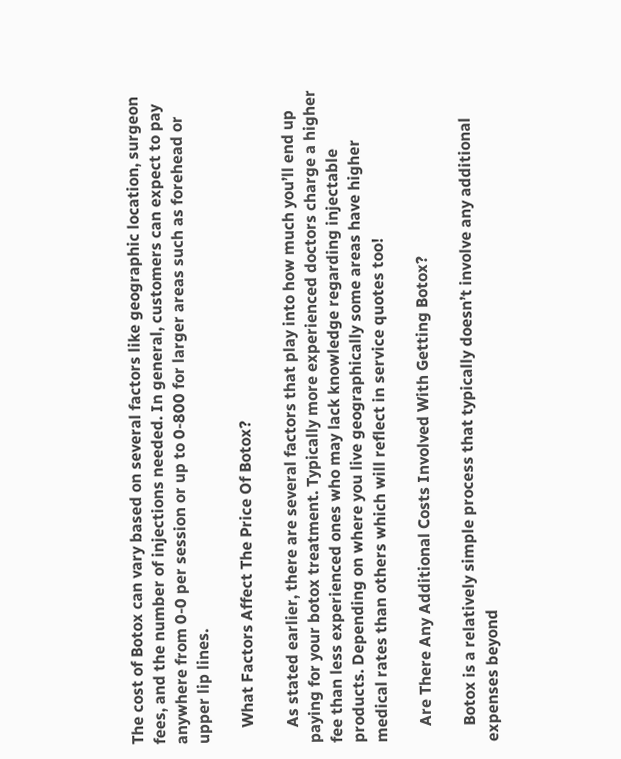The cost of Botox can vary based on several factors like geographic location, surgeon fees, and the number of injections needed. In general, customers can expect to pay anywhere from 0-0 per session or up to 0-800 for larger areas such as forehead or upper lip lines.

    What Factors Affect The Price Of Botox?

    As stated earlier, there are several factors that play into how much you’ll end up paying for your botox treatment. Typically more experienced doctors charge a higher fee than less experienced ones who may lack knowledge regarding injectable products. Depending on where you live geographically some areas have higher medical rates than others which will reflect in service quotes too!

    Are There Any Additional Costs Involved With Getting Botox?

    Botox is a relatively simple process that typically doesn’t involve any additional expenses beyond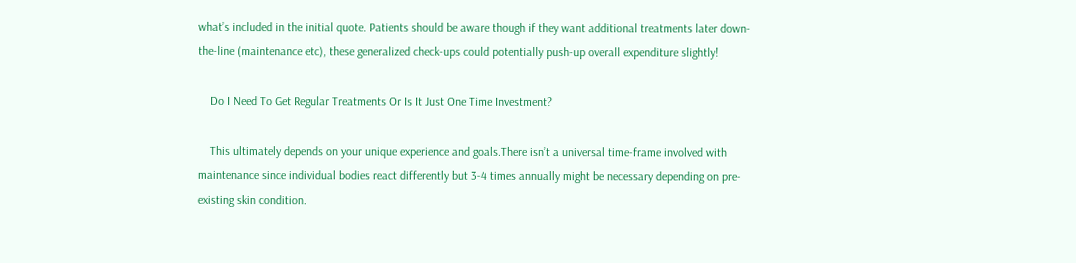what’s included in the initial quote. Patients should be aware though if they want additional treatments later down-the-line (maintenance etc), these generalized check-ups could potentially push-up overall expenditure slightly!

    Do I Need To Get Regular Treatments Or Is It Just One Time Investment?

    This ultimately depends on your unique experience and goals.There isn’t a universal time-frame involved with maintenance since individual bodies react differently but 3-4 times annually might be necessary depending on pre-existing skin condition.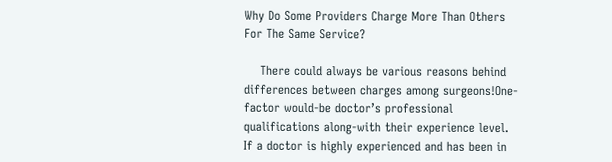Why Do Some Providers Charge More Than Others For The Same Service?

    There could always be various reasons behind differences between charges among surgeons!One-factor would-be doctor’s professional qualifications along-with their experience level. If a doctor is highly experienced and has been in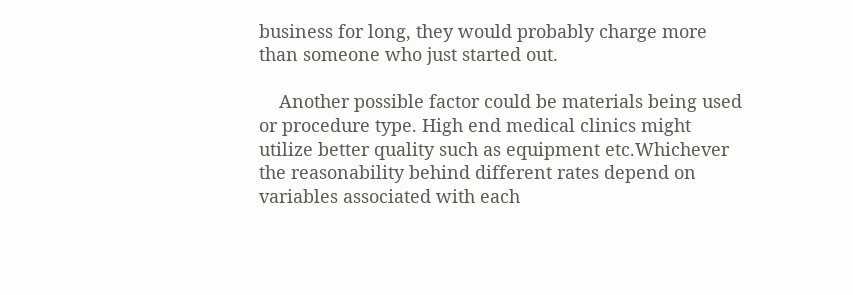business for long, they would probably charge more than someone who just started out.

    Another possible factor could be materials being used or procedure type. High end medical clinics might utilize better quality such as equipment etc.Whichever the reasonability behind different rates depend on variables associated with each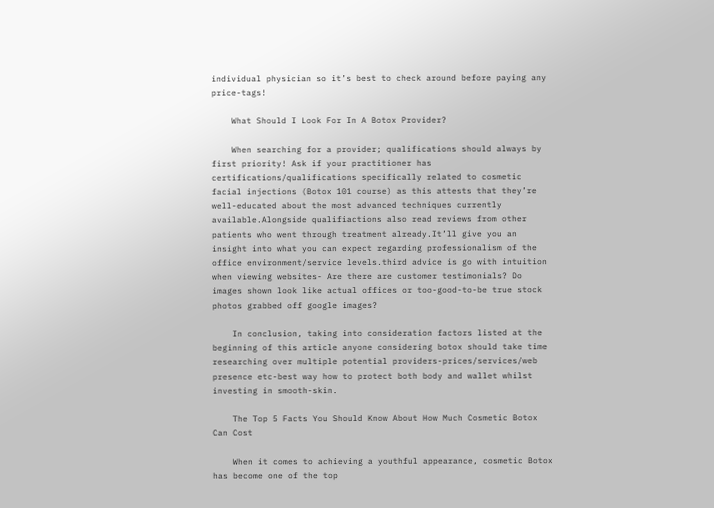individual physician so it’s best to check around before paying any price-tags!

    What Should I Look For In A Botox Provider?

    When searching for a provider; qualifications should always by first priority! Ask if your practitioner has certifications/qualifications specifically related to cosmetic facial injections (Botox 101 course) as this attests that they’re well-educated about the most advanced techniques currently available.Alongside qualifiactions also read reviews from other patients who went through treatment already.It’ll give you an insight into what you can expect regarding professionalism of the office environment/service levels.third advice is go with intuition when viewing websites- Are there are customer testimonials? Do images shown look like actual offices or too-good-to-be true stock photos grabbed off google images?

    In conclusion, taking into consideration factors listed at the beginning of this article anyone considering botox should take time researching over multiple potential providers-prices/services/web presence etc-best way how to protect both body and wallet whilst investing in smooth-skin.

    The Top 5 Facts You Should Know About How Much Cosmetic Botox Can Cost

    When it comes to achieving a youthful appearance, cosmetic Botox has become one of the top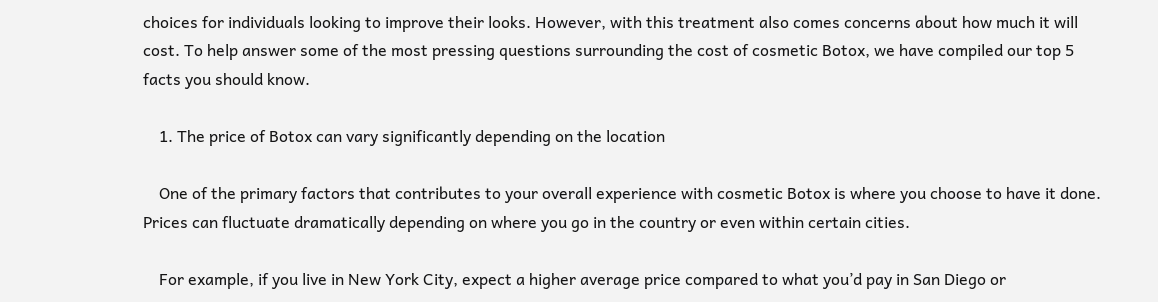choices for individuals looking to improve their looks. However, with this treatment also comes concerns about how much it will cost. To help answer some of the most pressing questions surrounding the cost of cosmetic Botox, we have compiled our top 5 facts you should know.

    1. The price of Botox can vary significantly depending on the location

    One of the primary factors that contributes to your overall experience with cosmetic Botox is where you choose to have it done. Prices can fluctuate dramatically depending on where you go in the country or even within certain cities.

    For example, if you live in New York City, expect a higher average price compared to what you’d pay in San Diego or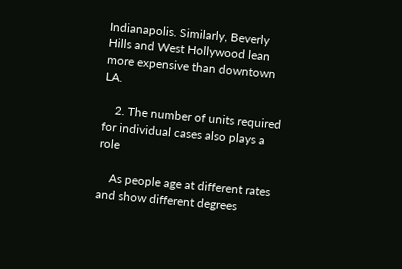Indianapolis. Similarly, Beverly Hills and West Hollywood lean more expensive than downtown LA.

    2. The number of units required for individual cases also plays a role

    As people age at different rates and show different degrees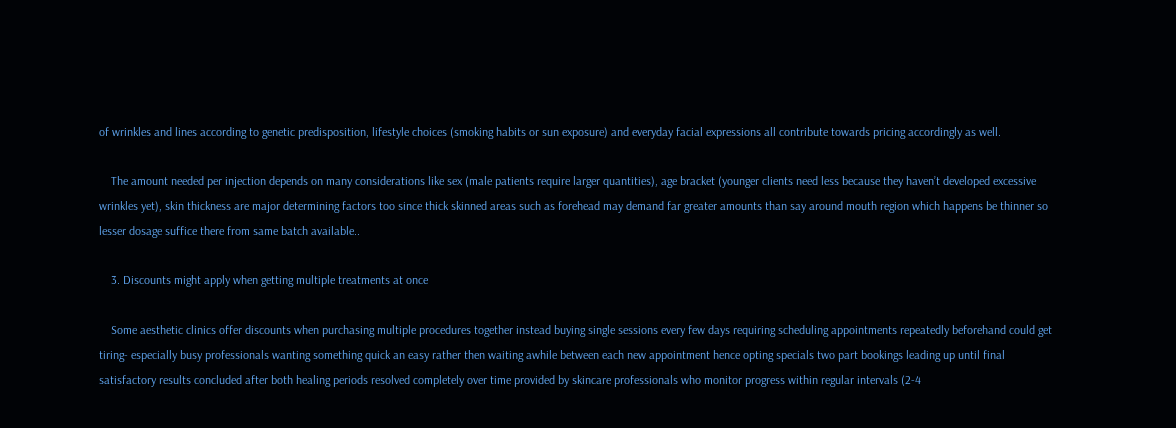of wrinkles and lines according to genetic predisposition, lifestyle choices (smoking habits or sun exposure) and everyday facial expressions all contribute towards pricing accordingly as well.

    The amount needed per injection depends on many considerations like sex (male patients require larger quantities), age bracket (younger clients need less because they haven’t developed excessive wrinkles yet), skin thickness are major determining factors too since thick skinned areas such as forehead may demand far greater amounts than say around mouth region which happens be thinner so lesser dosage suffice there from same batch available..

    3. Discounts might apply when getting multiple treatments at once

    Some aesthetic clinics offer discounts when purchasing multiple procedures together instead buying single sessions every few days requiring scheduling appointments repeatedly beforehand could get tiring- especially busy professionals wanting something quick an easy rather then waiting awhile between each new appointment hence opting specials two part bookings leading up until final satisfactory results concluded after both healing periods resolved completely over time provided by skincare professionals who monitor progress within regular intervals (2-4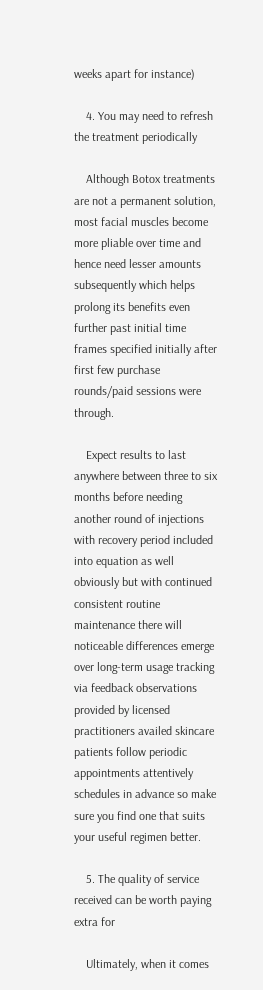weeks apart for instance)

    4. You may need to refresh the treatment periodically

    Although Botox treatments are not a permanent solution, most facial muscles become more pliable over time and hence need lesser amounts subsequently which helps prolong its benefits even further past initial time frames specified initially after first few purchase rounds/paid sessions were through.

    Expect results to last anywhere between three to six months before needing another round of injections with recovery period included into equation as well obviously but with continued consistent routine maintenance there will noticeable differences emerge over long-term usage tracking via feedback observations provided by licensed practitioners availed skincare patients follow periodic appointments attentively schedules in advance so make sure you find one that suits your useful regimen better.

    5. The quality of service received can be worth paying extra for

    Ultimately, when it comes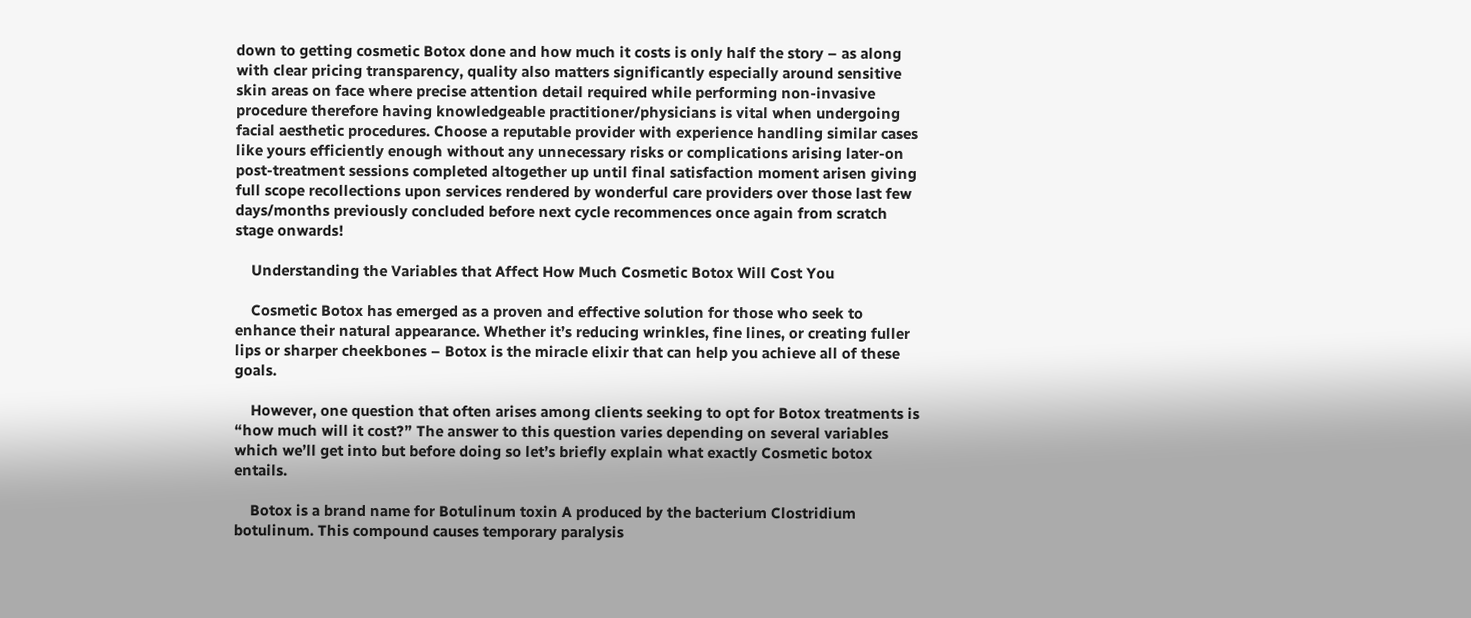down to getting cosmetic Botox done and how much it costs is only half the story – as along with clear pricing transparency, quality also matters significantly especially around sensitive skin areas on face where precise attention detail required while performing non-invasive procedure therefore having knowledgeable practitioner/physicians is vital when undergoing facial aesthetic procedures. Choose a reputable provider with experience handling similar cases like yours efficiently enough without any unnecessary risks or complications arising later-on post-treatment sessions completed altogether up until final satisfaction moment arisen giving full scope recollections upon services rendered by wonderful care providers over those last few days/months previously concluded before next cycle recommences once again from scratch stage onwards!

    Understanding the Variables that Affect How Much Cosmetic Botox Will Cost You

    Cosmetic Botox has emerged as a proven and effective solution for those who seek to enhance their natural appearance. Whether it’s reducing wrinkles, fine lines, or creating fuller lips or sharper cheekbones – Botox is the miracle elixir that can help you achieve all of these goals.

    However, one question that often arises among clients seeking to opt for Botox treatments is “how much will it cost?” The answer to this question varies depending on several variables which we’ll get into but before doing so let’s briefly explain what exactly Cosmetic botox entails.

    Botox is a brand name for Botulinum toxin A produced by the bacterium Clostridium botulinum. This compound causes temporary paralysis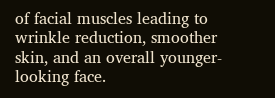of facial muscles leading to wrinkle reduction, smoother skin, and an overall younger-looking face.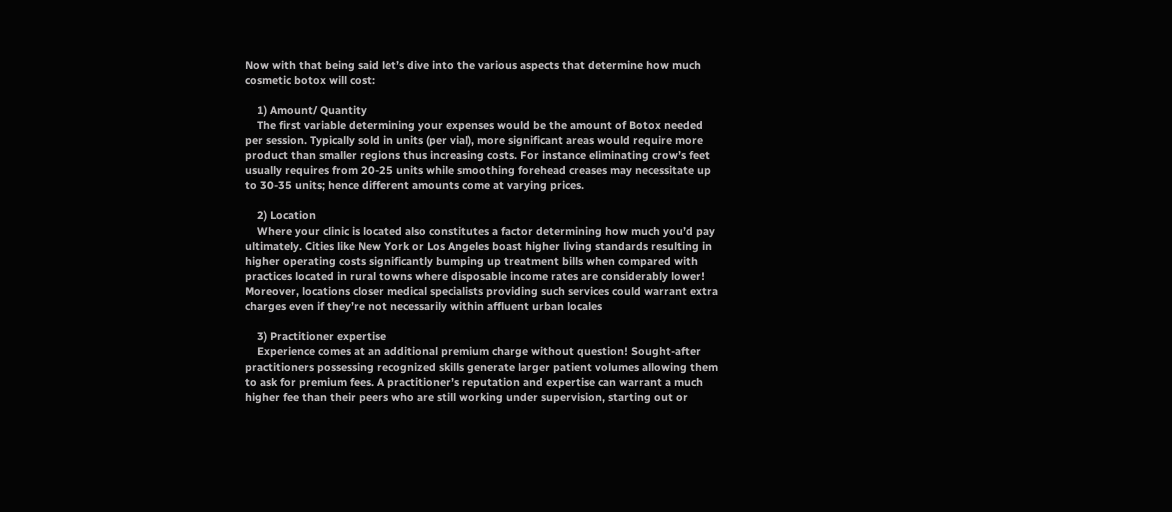Now with that being said let’s dive into the various aspects that determine how much cosmetic botox will cost:

    1) Amount/ Quantity
    The first variable determining your expenses would be the amount of Botox needed per session. Typically sold in units (per vial), more significant areas would require more product than smaller regions thus increasing costs. For instance eliminating crow’s feet usually requires from 20-25 units while smoothing forehead creases may necessitate up to 30-35 units; hence different amounts come at varying prices.

    2) Location
    Where your clinic is located also constitutes a factor determining how much you’d pay ultimately. Cities like New York or Los Angeles boast higher living standards resulting in higher operating costs significantly bumping up treatment bills when compared with practices located in rural towns where disposable income rates are considerably lower! Moreover, locations closer medical specialists providing such services could warrant extra charges even if they’re not necessarily within affluent urban locales

    3) Practitioner expertise
    Experience comes at an additional premium charge without question! Sought-after practitioners possessing recognized skills generate larger patient volumes allowing them to ask for premium fees. A practitioner’s reputation and expertise can warrant a much higher fee than their peers who are still working under supervision, starting out or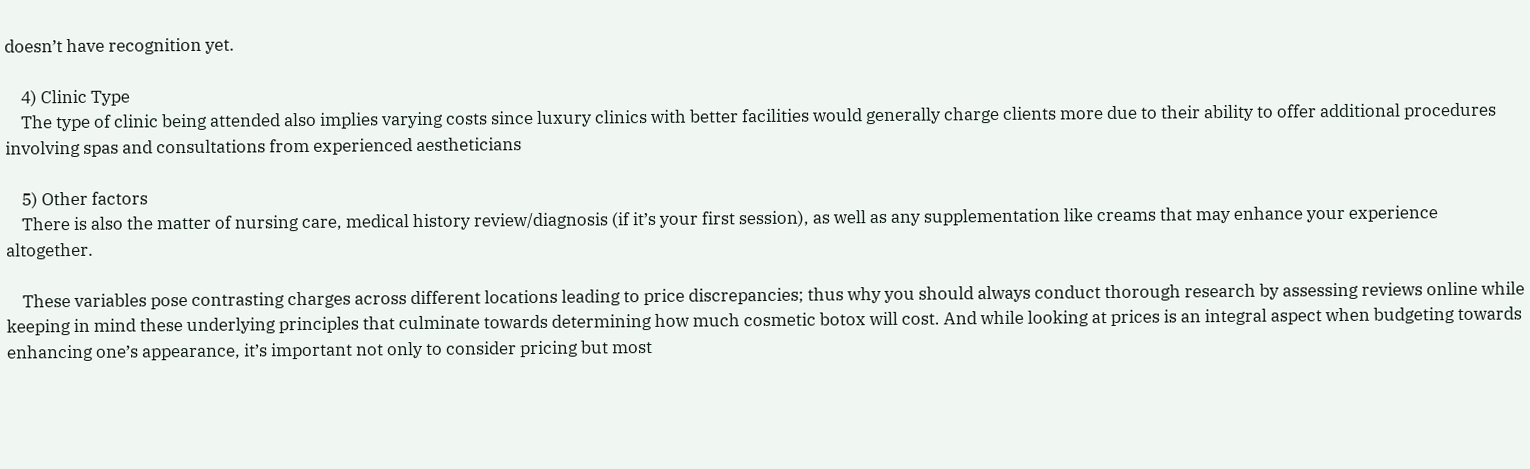doesn’t have recognition yet.

    4) Clinic Type
    The type of clinic being attended also implies varying costs since luxury clinics with better facilities would generally charge clients more due to their ability to offer additional procedures involving spas and consultations from experienced aestheticians

    5) Other factors
    There is also the matter of nursing care, medical history review/diagnosis (if it’s your first session), as well as any supplementation like creams that may enhance your experience altogether.

    These variables pose contrasting charges across different locations leading to price discrepancies; thus why you should always conduct thorough research by assessing reviews online while keeping in mind these underlying principles that culminate towards determining how much cosmetic botox will cost. And while looking at prices is an integral aspect when budgeting towards enhancing one’s appearance, it’s important not only to consider pricing but most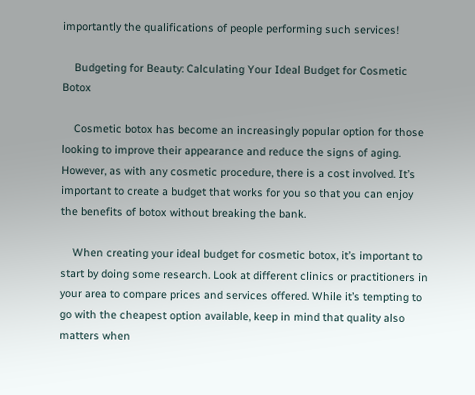importantly the qualifications of people performing such services!

    Budgeting for Beauty: Calculating Your Ideal Budget for Cosmetic Botox

    Cosmetic botox has become an increasingly popular option for those looking to improve their appearance and reduce the signs of aging. However, as with any cosmetic procedure, there is a cost involved. It’s important to create a budget that works for you so that you can enjoy the benefits of botox without breaking the bank.

    When creating your ideal budget for cosmetic botox, it’s important to start by doing some research. Look at different clinics or practitioners in your area to compare prices and services offered. While it’s tempting to go with the cheapest option available, keep in mind that quality also matters when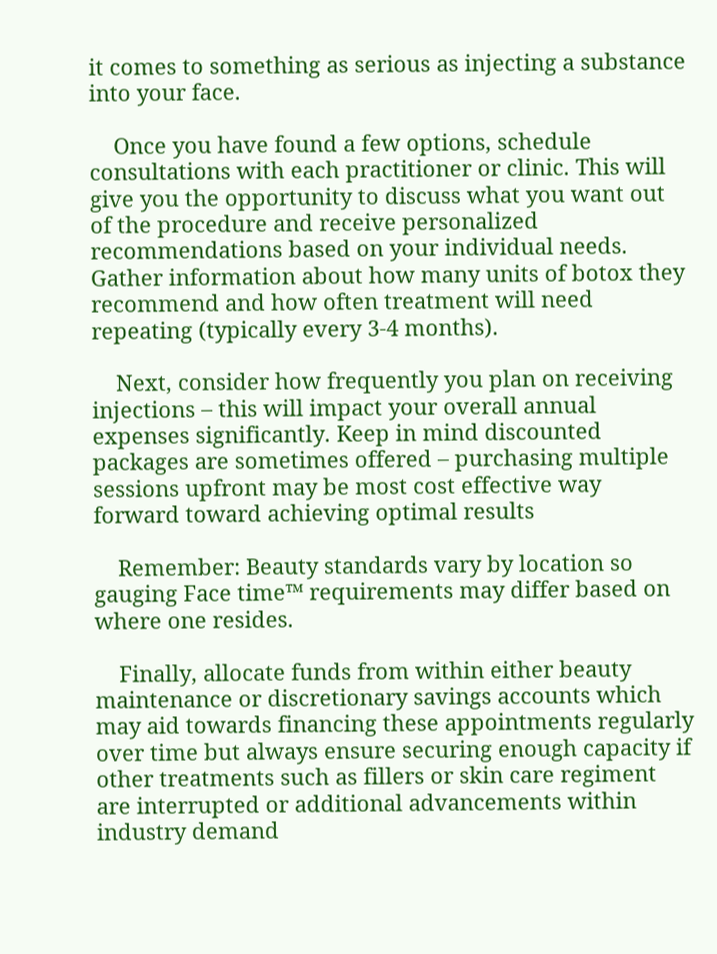it comes to something as serious as injecting a substance into your face.

    Once you have found a few options, schedule consultations with each practitioner or clinic. This will give you the opportunity to discuss what you want out of the procedure and receive personalized recommendations based on your individual needs. Gather information about how many units of botox they recommend and how often treatment will need repeating (typically every 3-4 months).

    Next, consider how frequently you plan on receiving injections – this will impact your overall annual expenses significantly. Keep in mind discounted packages are sometimes offered – purchasing multiple sessions upfront may be most cost effective way forward toward achieving optimal results

    Remember: Beauty standards vary by location so gauging Face time™ requirements may differ based on where one resides.

    Finally, allocate funds from within either beauty maintenance or discretionary savings accounts which may aid towards financing these appointments regularly over time but always ensure securing enough capacity if other treatments such as fillers or skin care regiment are interrupted or additional advancements within industry demand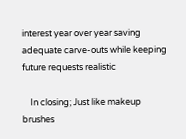interest year over year saving adequate carve-outs while keeping future requests realistic

    In closing; Just like makeup brushes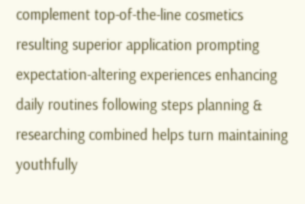complement top-of-the-line cosmetics resulting superior application prompting expectation-altering experiences enhancing daily routines following steps planning & researching combined helps turn maintaining youthfully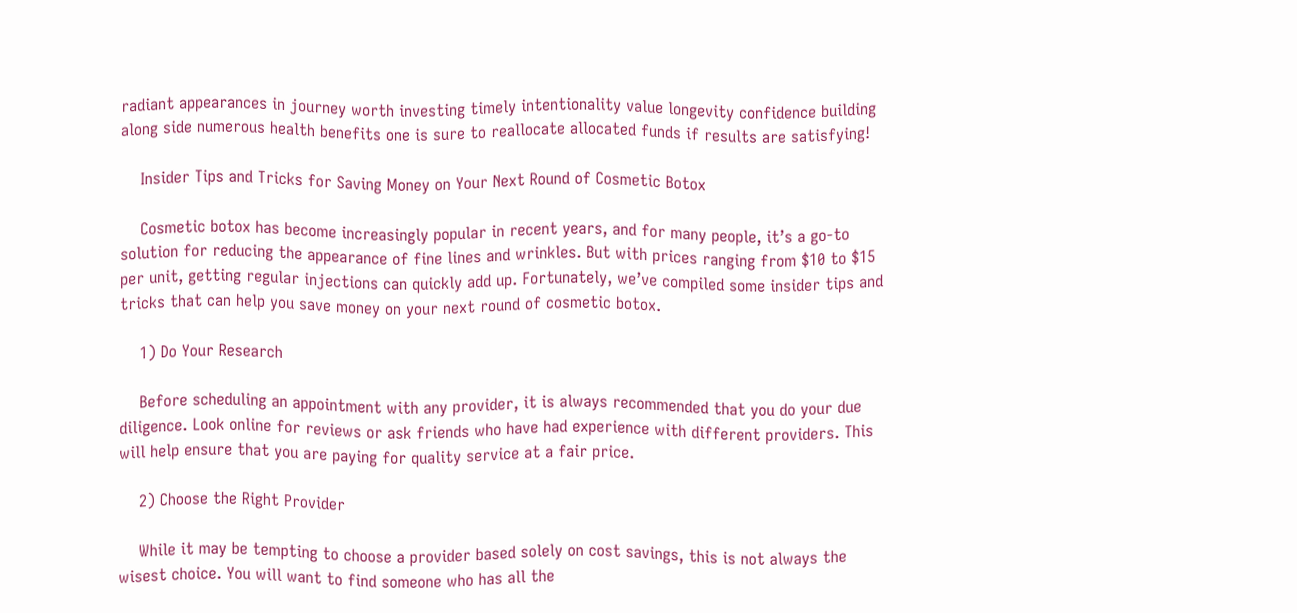radiant appearances in journey worth investing timely intentionality value longevity confidence building along side numerous health benefits one is sure to reallocate allocated funds if results are satisfying!

    Insider Tips and Tricks for Saving Money on Your Next Round of Cosmetic Botox

    Cosmetic botox has become increasingly popular in recent years, and for many people, it’s a go-to solution for reducing the appearance of fine lines and wrinkles. But with prices ranging from $10 to $15 per unit, getting regular injections can quickly add up. Fortunately, we’ve compiled some insider tips and tricks that can help you save money on your next round of cosmetic botox.

    1) Do Your Research

    Before scheduling an appointment with any provider, it is always recommended that you do your due diligence. Look online for reviews or ask friends who have had experience with different providers. This will help ensure that you are paying for quality service at a fair price.

    2) Choose the Right Provider

    While it may be tempting to choose a provider based solely on cost savings, this is not always the wisest choice. You will want to find someone who has all the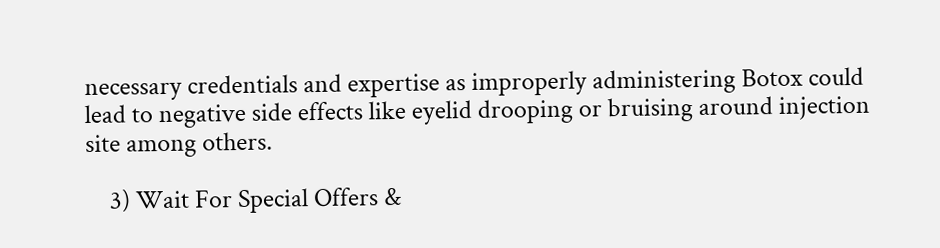necessary credentials and expertise as improperly administering Botox could lead to negative side effects like eyelid drooping or bruising around injection site among others.

    3) Wait For Special Offers &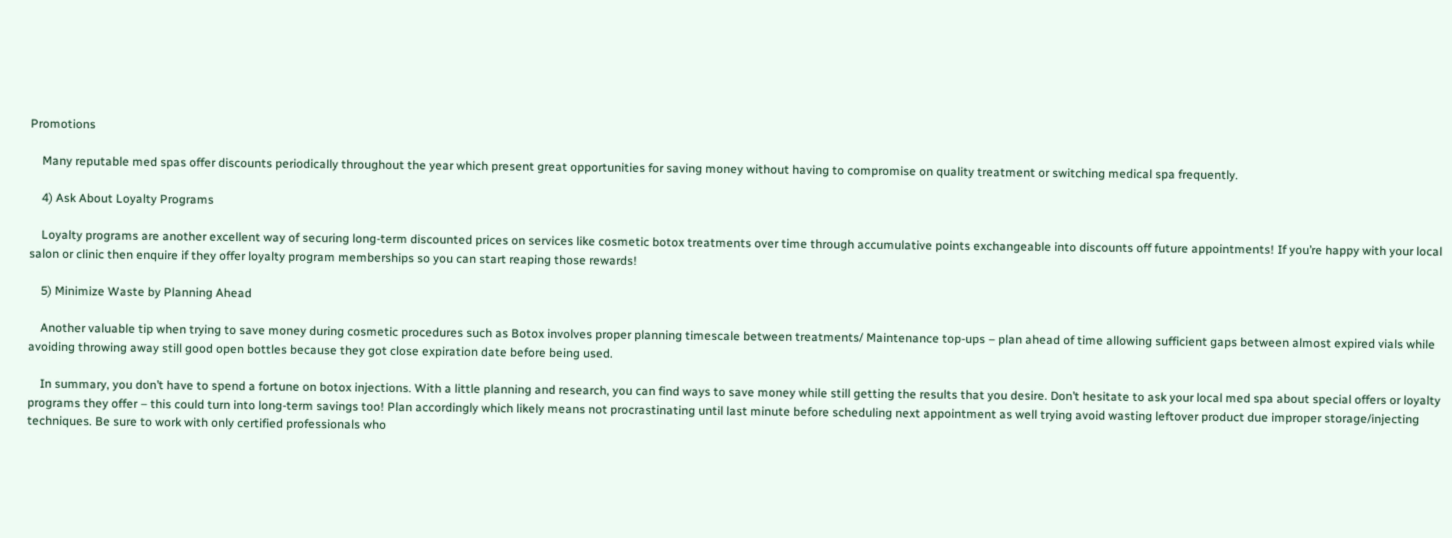Promotions

    Many reputable med spas offer discounts periodically throughout the year which present great opportunities for saving money without having to compromise on quality treatment or switching medical spa frequently.

    4) Ask About Loyalty Programs

    Loyalty programs are another excellent way of securing long-term discounted prices on services like cosmetic botox treatments over time through accumulative points exchangeable into discounts off future appointments! If you’re happy with your local salon or clinic then enquire if they offer loyalty program memberships so you can start reaping those rewards!

    5) Minimize Waste by Planning Ahead

    Another valuable tip when trying to save money during cosmetic procedures such as Botox involves proper planning timescale between treatments/ Maintenance top-ups – plan ahead of time allowing sufficient gaps between almost expired vials while avoiding throwing away still good open bottles because they got close expiration date before being used.

    In summary, you don’t have to spend a fortune on botox injections. With a little planning and research, you can find ways to save money while still getting the results that you desire. Don’t hesitate to ask your local med spa about special offers or loyalty programs they offer – this could turn into long-term savings too! Plan accordingly which likely means not procrastinating until last minute before scheduling next appointment as well trying avoid wasting leftover product due improper storage/injecting techniques. Be sure to work with only certified professionals who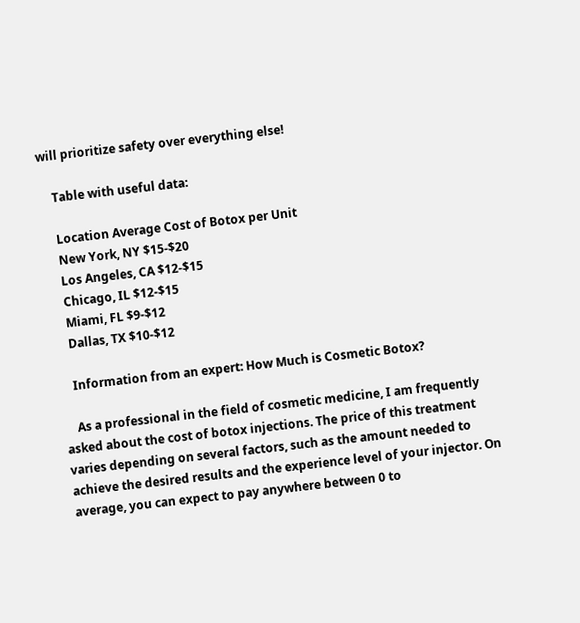will prioritize safety over everything else!

    Table with useful data:

    Location Average Cost of Botox per Unit
    New York, NY $15-$20
    Los Angeles, CA $12-$15
    Chicago, IL $12-$15
    Miami, FL $9-$12
    Dallas, TX $10-$12

    Information from an expert: How Much is Cosmetic Botox?

    As a professional in the field of cosmetic medicine, I am frequently asked about the cost of botox injections. The price of this treatment varies depending on several factors, such as the amount needed to achieve the desired results and the experience level of your injector. On average, you can expect to pay anywhere between 0 to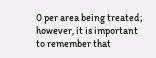0 per area being treated; however, it is important to remember that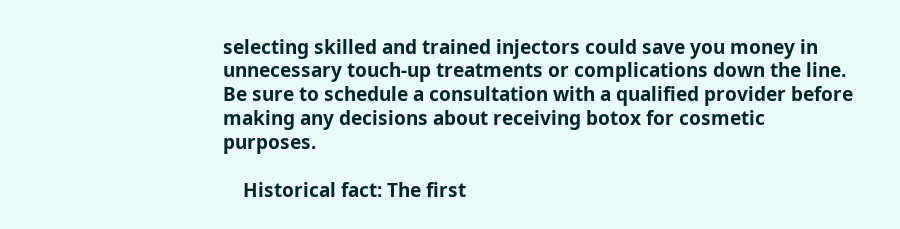selecting skilled and trained injectors could save you money in unnecessary touch-up treatments or complications down the line. Be sure to schedule a consultation with a qualified provider before making any decisions about receiving botox for cosmetic purposes.

    Historical fact: The first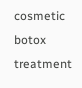cosmetic botox treatment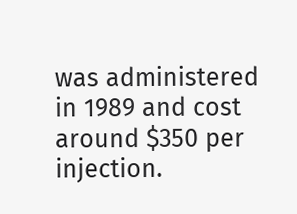was administered in 1989 and cost around $350 per injection.